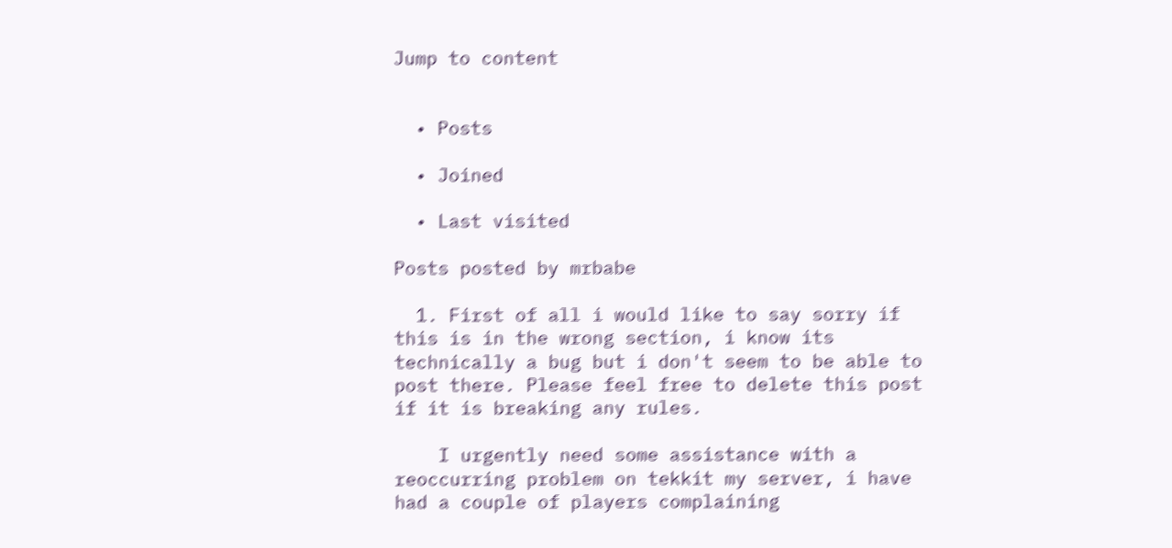Jump to content


  • Posts

  • Joined

  • Last visited

Posts posted by mrbabe

  1. First of all i would like to say sorry if this is in the wrong section, i know its technically a bug but i don't seem to be able to post there. Please feel free to delete this post if it is breaking any rules.

    I urgently need some assistance with a reoccurring problem on tekkit my server, i have had a couple of players complaining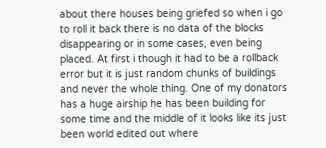about there houses being griefed so when i go to roll it back there is no data of the blocks disappearing or in some cases, even being placed. At first i though it had to be a rollback error but it is just random chunks of buildings and never the whole thing. One of my donators has a huge airship he has been building for some time and the middle of it looks like its just been world edited out where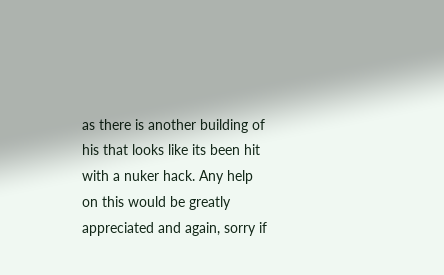as there is another building of his that looks like its been hit with a nuker hack. Any help on this would be greatly appreciated and again, sorry if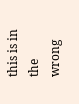this is in the wrong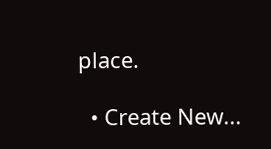place.

  • Create New...